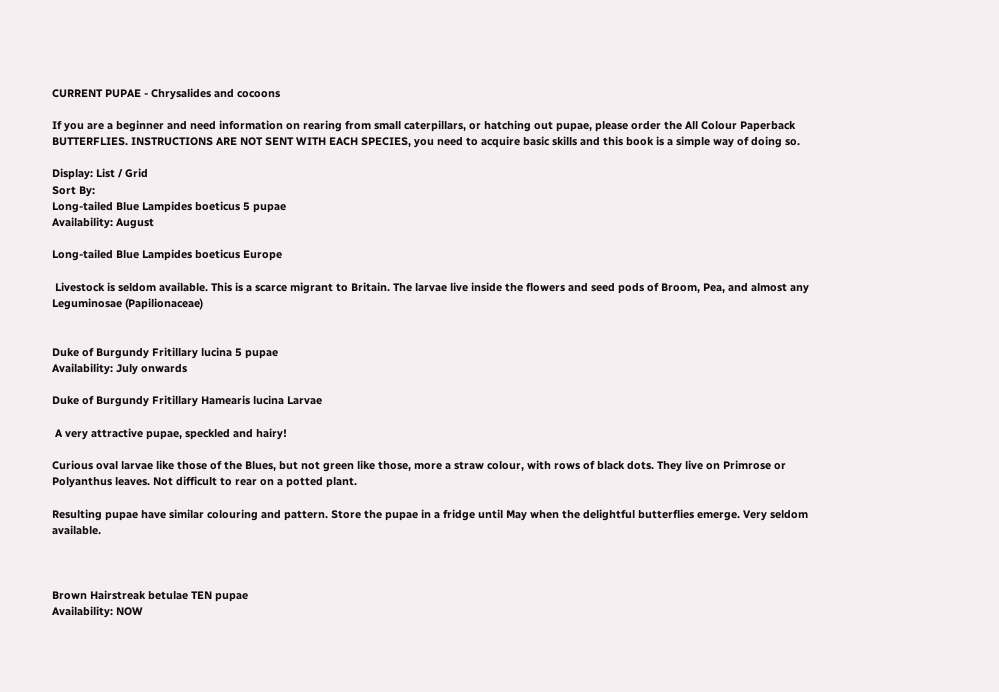CURRENT PUPAE - Chrysalides and cocoons

If you are a beginner and need information on rearing from small caterpillars, or hatching out pupae, please order the All Colour Paperback BUTTERFLIES. INSTRUCTIONS ARE NOT SENT WITH EACH SPECIES, you need to acquire basic skills and this book is a simple way of doing so.

Display: List / Grid
Sort By:
Long-tailed Blue Lampides boeticus 5 pupae
Availability: August

Long-tailed Blue Lampides boeticus Europe

 Livestock is seldom available. This is a scarce migrant to Britain. The larvae live inside the flowers and seed pods of Broom, Pea, and almost any Leguminosae (Papilionaceae)


Duke of Burgundy Fritillary lucina 5 pupae
Availability: July onwards

Duke of Burgundy Fritillary Hamearis lucina Larvae

 A very attractive pupae, speckled and hairy!

Curious oval larvae like those of the Blues, but not green like those, more a straw colour, with rows of black dots. They live on Primrose or Polyanthus leaves. Not difficult to rear on a potted plant.

Resulting pupae have similar colouring and pattern. Store the pupae in a fridge until May when the delightful butterflies emerge. Very seldom available.



Brown Hairstreak betulae TEN pupae
Availability: NOW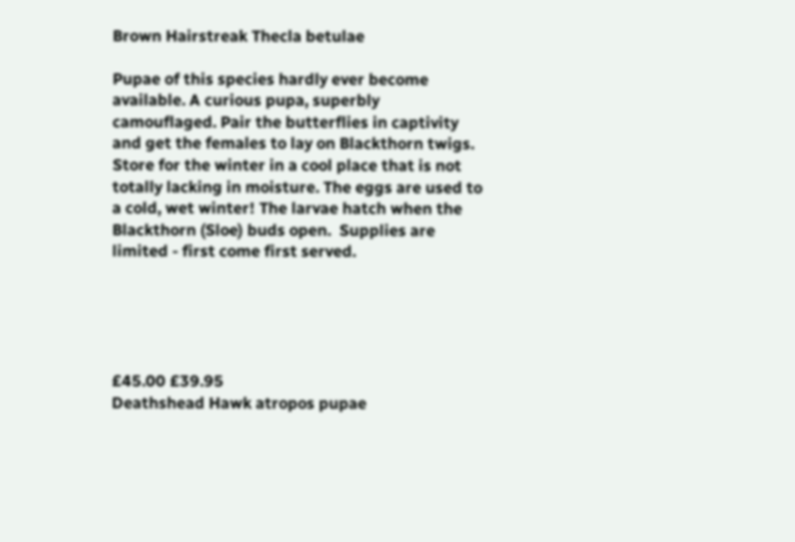Brown Hairstreak Thecla betulae

Pupae of this species hardly ever become available. A curious pupa, superbly camouflaged. Pair the butterflies in captivity and get the females to lay on Blackthorn twigs. Store for the winter in a cool place that is not totally lacking in moisture. The eggs are used to a cold, wet winter! The larvae hatch when the Blackthorn (Sloe) buds open.  Supplies are limited - first come first served.





£45.00 £39.95
Deathshead Hawk atropos pupae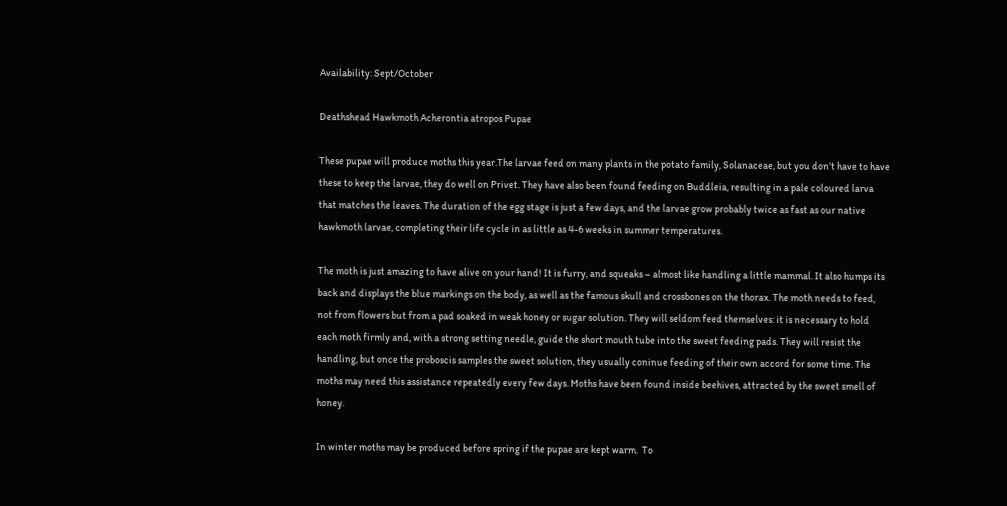Availability: Sept/October

Deathshead Hawkmoth Acherontia atropos Pupae

These pupae will produce moths this year.The larvae feed on many plants in the potato family, Solanaceae, but you don’t have to have these to keep the larvae, they do well on Privet. They have also been found feeding on Buddleia, resulting in a pale coloured larva that matches the leaves. The duration of the egg stage is just a few days, and the larvae grow probably twice as fast as our native hawkmoth larvae, completing their life cycle in as little as 4-6 weeks in summer temperatures.

The moth is just amazing to have alive on your hand! It is furry, and squeaks – almost like handling a little mammal. It also humps its back and displays the blue markings on the body, as well as the famous skull and crossbones on the thorax. The moth needs to feed, not from flowers but from a pad soaked in weak honey or sugar solution. They will seldom feed themselves: it is necessary to hold each moth firmly and, with a strong setting needle, guide the short mouth tube into the sweet feeding pads. They will resist the handling, but once the proboscis samples the sweet solution, they usually coninue feeding of their own accord for some time. The moths may need this assistance repeatedly every few days. Moths have been found inside beehives, attracted by the sweet smell of honey.

In winter moths may be produced before spring if the pupae are kept warm.  To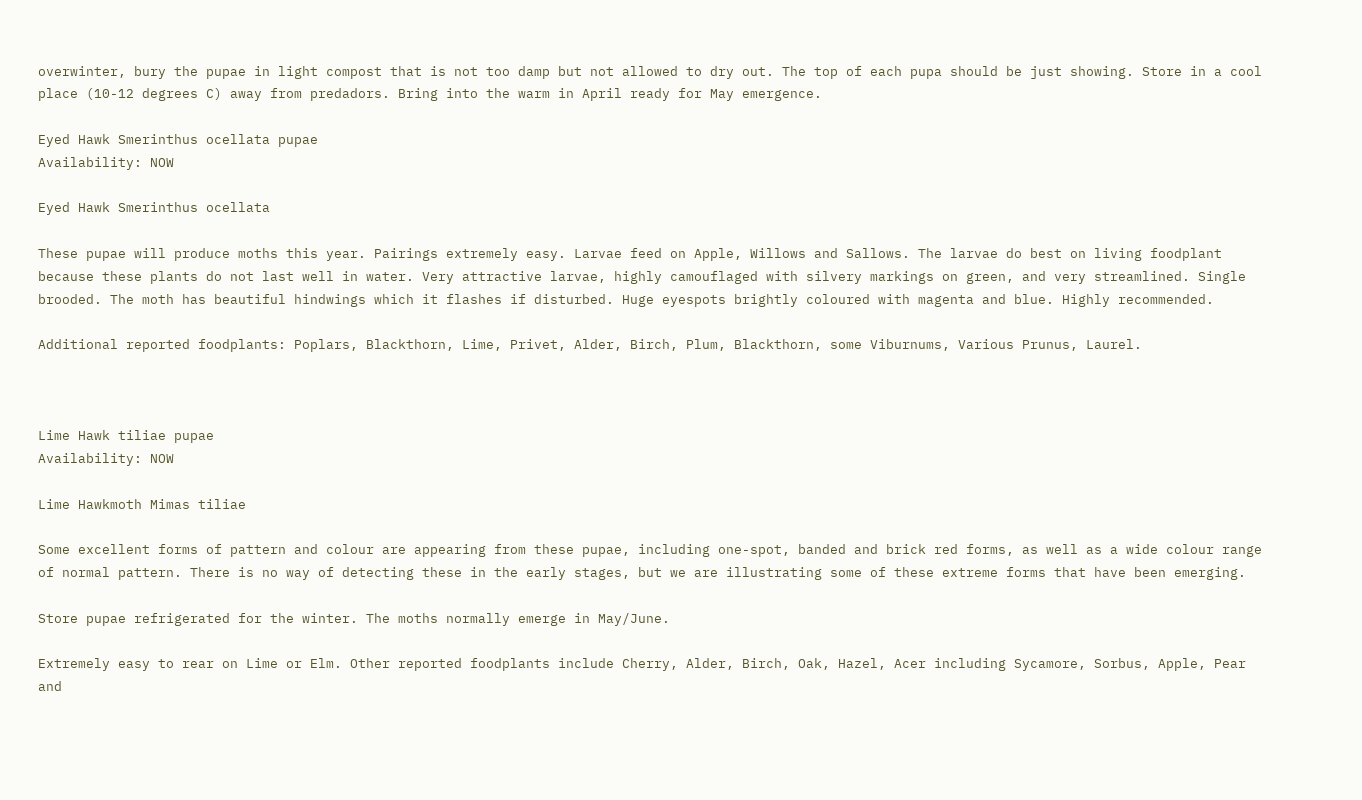overwinter, bury the pupae in light compost that is not too damp but not allowed to dry out. The top of each pupa should be just showing. Store in a cool place (10-12 degrees C) away from predadors. Bring into the warm in April ready for May emergence.

Eyed Hawk Smerinthus ocellata pupae
Availability: NOW

Eyed Hawk Smerinthus ocellata

These pupae will produce moths this year. Pairings extremely easy. Larvae feed on Apple, Willows and Sallows. The larvae do best on living foodplant because these plants do not last well in water. Very attractive larvae, highly camouflaged with silvery markings on green, and very streamlined. Single brooded. The moth has beautiful hindwings which it flashes if disturbed. Huge eyespots brightly coloured with magenta and blue. Highly recommended.

Additional reported foodplants: Poplars, Blackthorn, Lime, Privet, Alder, Birch, Plum, Blackthorn, some Viburnums, Various Prunus, Laurel.



Lime Hawk tiliae pupae
Availability: NOW

Lime Hawkmoth Mimas tiliae

Some excellent forms of pattern and colour are appearing from these pupae, including one-spot, banded and brick red forms, as well as a wide colour range of normal pattern. There is no way of detecting these in the early stages, but we are illustrating some of these extreme forms that have been emerging.

Store pupae refrigerated for the winter. The moths normally emerge in May/June.

Extremely easy to rear on Lime or Elm. Other reported foodplants include Cherry, Alder, Birch, Oak, Hazel, Acer including Sycamore, Sorbus, Apple, Pear and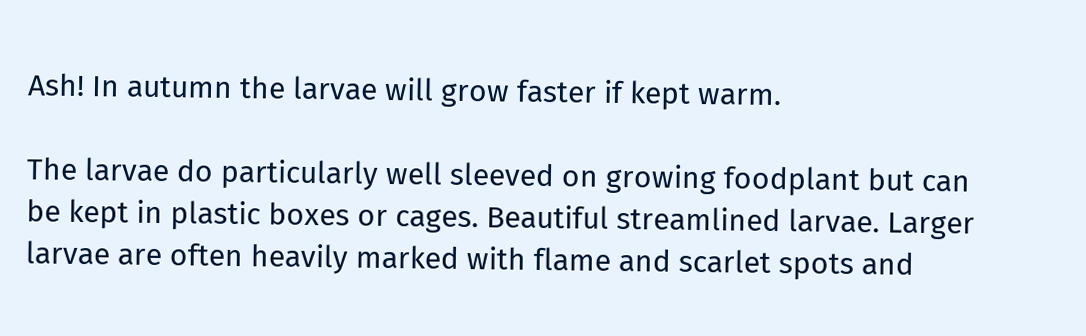Ash! In autumn the larvae will grow faster if kept warm.

The larvae do particularly well sleeved on growing foodplant but can be kept in plastic boxes or cages. Beautiful streamlined larvae. Larger larvae are often heavily marked with flame and scarlet spots and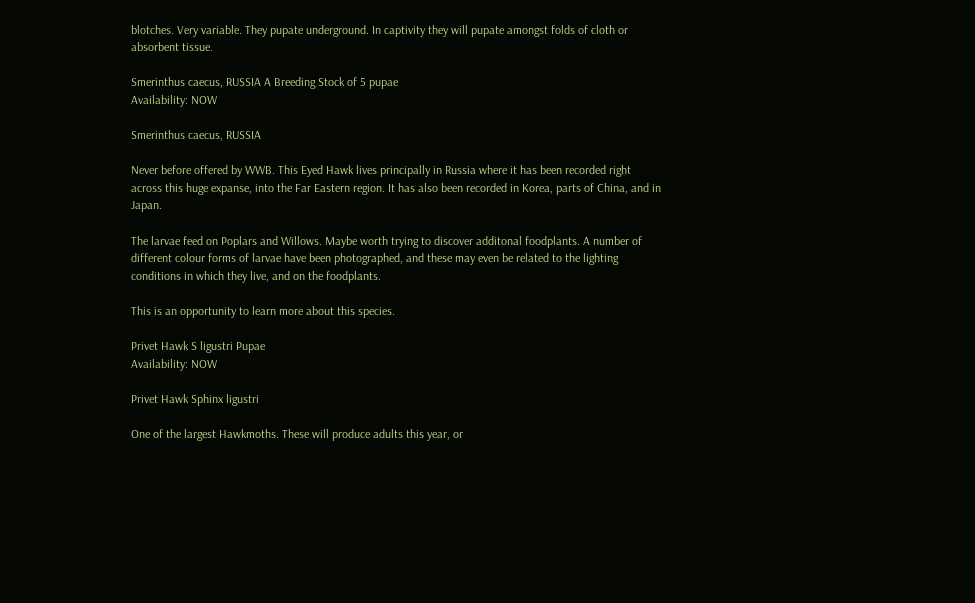blotches. Very variable. They pupate underground. In captivity they will pupate amongst folds of cloth or absorbent tissue.

Smerinthus caecus, RUSSIA A Breeding Stock of 5 pupae
Availability: NOW

Smerinthus caecus, RUSSIA

Never before offered by WWB. This Eyed Hawk lives principally in Russia where it has been recorded right across this huge expanse, into the Far Eastern region. It has also been recorded in Korea, parts of China, and in Japan.

The larvae feed on Poplars and Willows. Maybe worth trying to discover additonal foodplants. A number of different colour forms of larvae have been photographed, and these may even be related to the lighting conditions in which they live, and on the foodplants.

This is an opportunity to learn more about this species.

Privet Hawk S ligustri Pupae
Availability: NOW

Privet Hawk Sphinx ligustri

One of the largest Hawkmoths. These will produce adults this year, or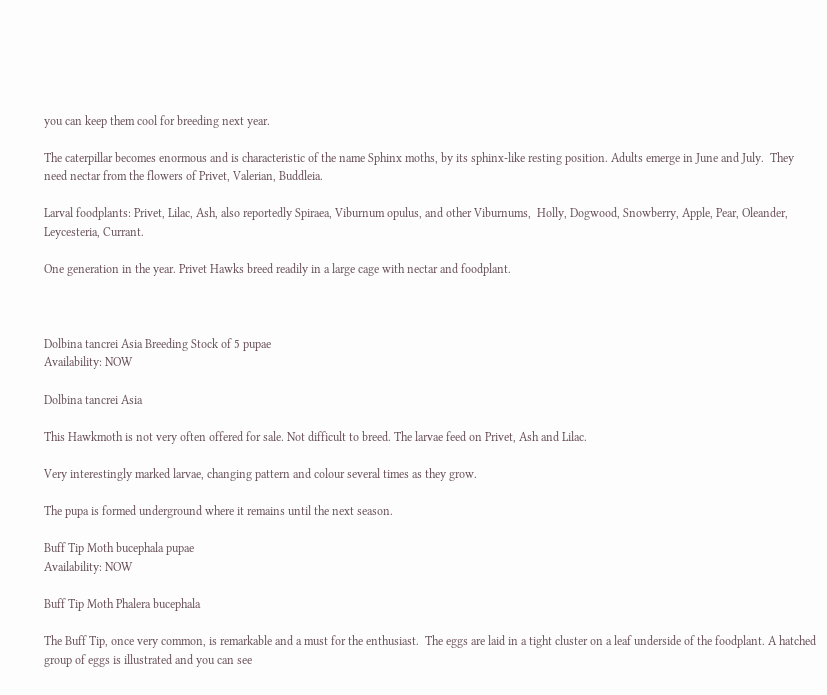you can keep them cool for breeding next year.

The caterpillar becomes enormous and is characteristic of the name Sphinx moths, by its sphinx-like resting position. Adults emerge in June and July.  They need nectar from the flowers of Privet, Valerian, Buddleia.

Larval foodplants: Privet, Lilac, Ash, also reportedly Spiraea, Viburnum opulus, and other Viburnums,  Holly, Dogwood, Snowberry, Apple, Pear, Oleander, Leycesteria, Currant.

One generation in the year. Privet Hawks breed readily in a large cage with nectar and foodplant.



Dolbina tancrei Asia Breeding Stock of 5 pupae
Availability: NOW

Dolbina tancrei Asia

This Hawkmoth is not very often offered for sale. Not difficult to breed. The larvae feed on Privet, Ash and Lilac.

Very interestingly marked larvae, changing pattern and colour several times as they grow.

The pupa is formed underground where it remains until the next season.

Buff Tip Moth bucephala pupae
Availability: NOW

Buff Tip Moth Phalera bucephala

The Buff Tip, once very common, is remarkable and a must for the enthusiast.  The eggs are laid in a tight cluster on a leaf underside of the foodplant. A hatched group of eggs is illustrated and you can see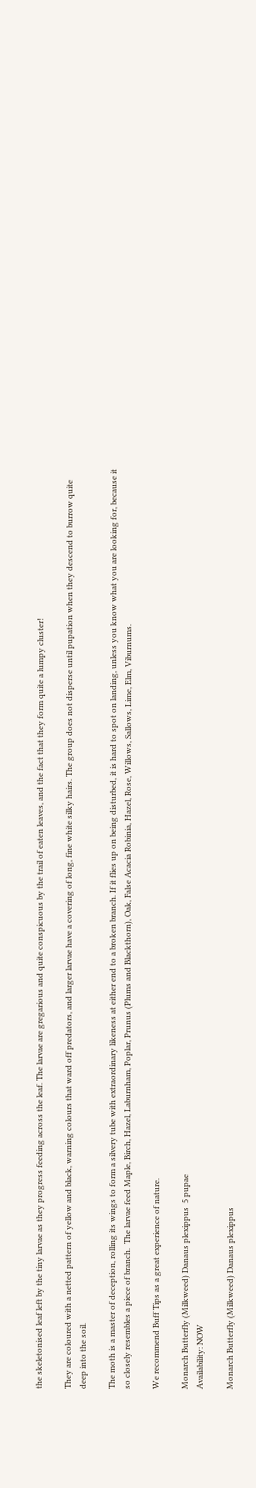the skeletonised leaf left by the tiny larvae as they progress feeding across the leaf. The larvae are gregarious and quite conspicuous by the trail of eaten leaves, and the fact that they form quite a lumpy cluster!

They are coloured with a netted pattern of yellow and black, warning colours that ward off predators, and larger larvae have a covering of long, fine white silky hairs. The group does not disperse until pupation when they descend to burrow quite deep into the soil.

The moth is a master of deception, rolling its wings to form a silvery tube with extraordinary likeness at either end to a broken branch. If it flies up on being disturbed, it is hard to spot on landing, unless you know what you are looking for, because it so closely resembles a piece of branch.  The larvae feed Maple, Birch, Hazel, Laburnham, Poplar, Prunus (Plums and Blackthorn), Oak, False Acacia Robinia, Hazel, Rose, Willows, Sallows, Lime, Elm, Viburnums.

We recommend Buff Tips as a great experience of nature.

Monarch Butterfly (Milkweed) Danaus plexippus  5 pupae
Availability: NOW

Monarch Butterfly (Milkweed) Danaus plexippus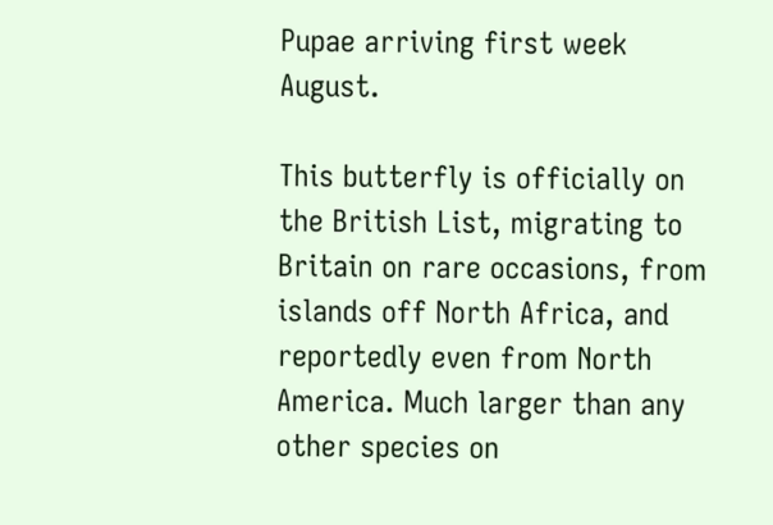Pupae arriving first week August.

This butterfly is officially on the British List, migrating to Britain on rare occasions, from islands off North Africa, and reportedly even from North America. Much larger than any other species on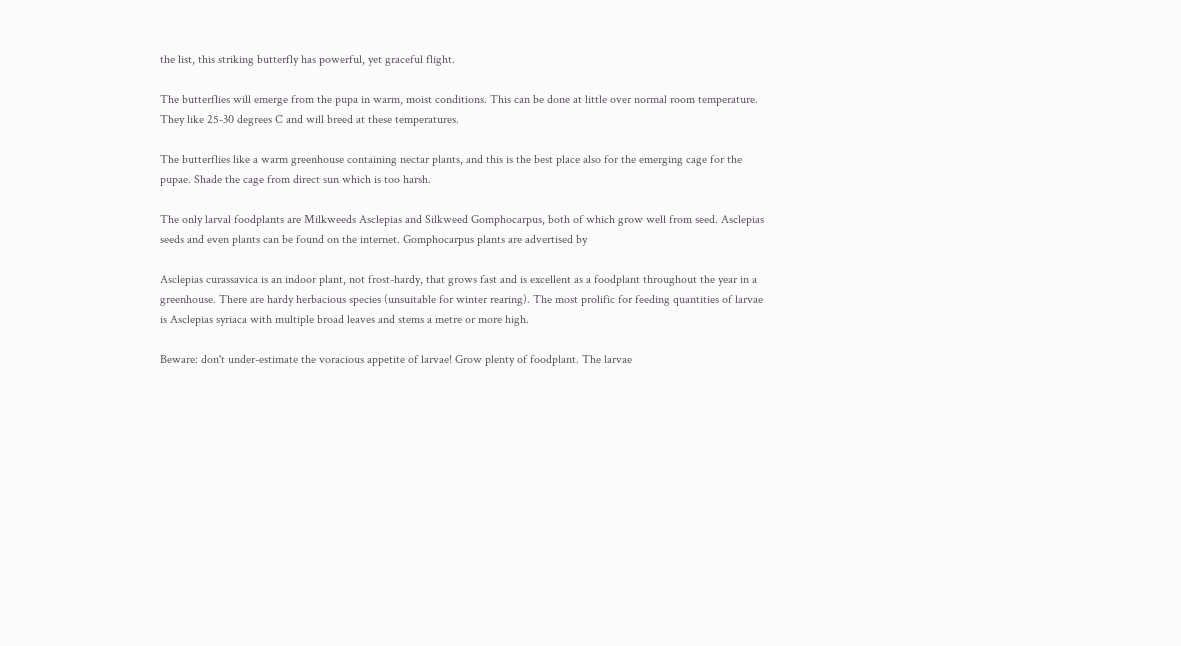the list, this striking butterfly has powerful, yet graceful flight.

The butterflies will emerge from the pupa in warm, moist conditions. This can be done at little over normal room temperature. They like 25-30 degrees C and will breed at these temperatures.

The butterflies like a warm greenhouse containing nectar plants, and this is the best place also for the emerging cage for the pupae. Shade the cage from direct sun which is too harsh.

The only larval foodplants are Milkweeds Asclepias and Silkweed Gomphocarpus, both of which grow well from seed. Asclepias seeds and even plants can be found on the internet. Gomphocarpus plants are advertised by

Asclepias curassavica is an indoor plant, not frost-hardy, that grows fast and is excellent as a foodplant throughout the year in a greenhouse. There are hardy herbacious species (unsuitable for winter rearing). The most prolific for feeding quantities of larvae is Asclepias syriaca with multiple broad leaves and stems a metre or more high.

Beware: don't under-estimate the voracious appetite of larvae! Grow plenty of foodplant. The larvae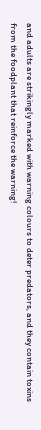and adults are strikingly marked with warning colours to deter predators, and they contain toxins from the foodplant that reinforce the warning!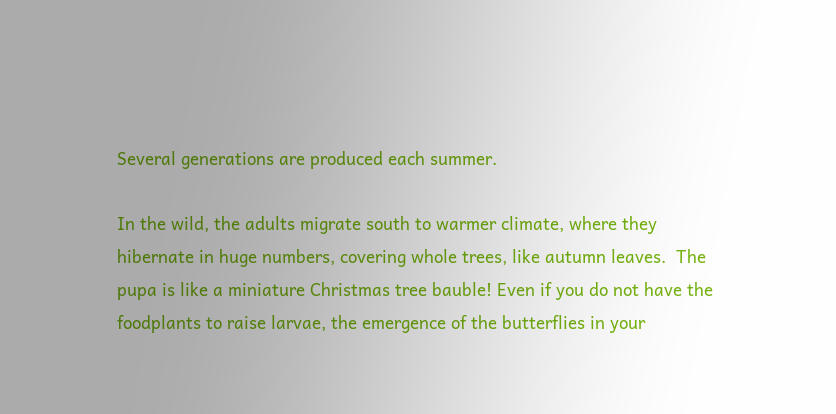Several generations are produced each summer.

In the wild, the adults migrate south to warmer climate, where they hibernate in huge numbers, covering whole trees, like autumn leaves.  The pupa is like a miniature Christmas tree bauble! Even if you do not have the foodplants to raise larvae, the emergence of the butterflies in your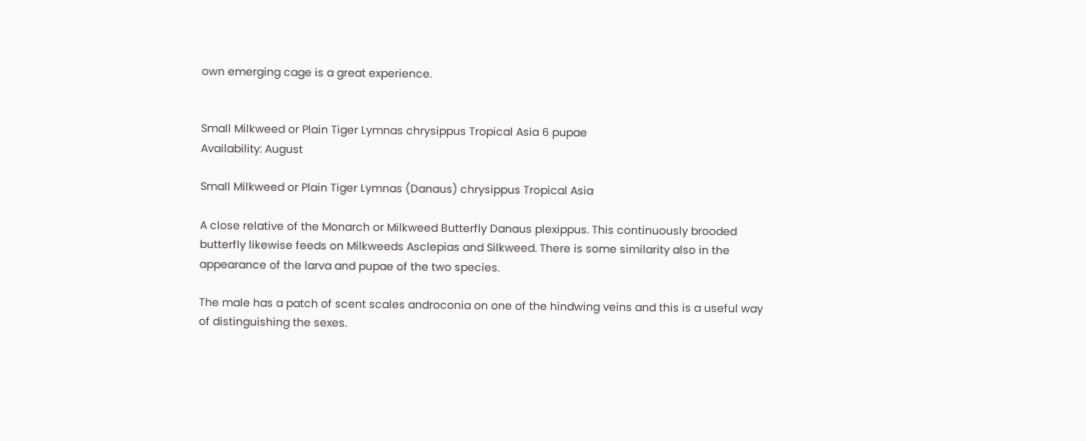own emerging cage is a great experience.


Small Milkweed or Plain Tiger Lymnas chrysippus Tropical Asia 6 pupae
Availability: August

Small Milkweed or Plain Tiger Lymnas (Danaus) chrysippus Tropical Asia

A close relative of the Monarch or Milkweed Butterfly Danaus plexippus. This continuously brooded butterfly likewise feeds on Milkweeds Asclepias and Silkweed. There is some similarity also in the appearance of the larva and pupae of the two species.

The male has a patch of scent scales androconia on one of the hindwing veins and this is a useful way of distinguishing the sexes.